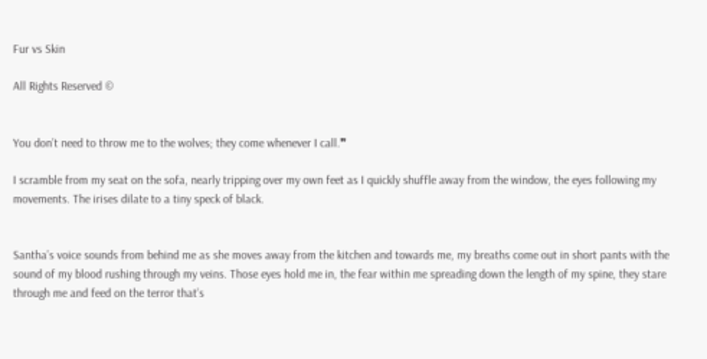Fur vs Skin

All Rights Reserved ©


You don’t need to throw me to the wolves; they come whenever I call.❞

I scramble from my seat on the sofa, nearly tripping over my own feet as I quickly shuffle away from the window, the eyes following my movements. The irises dilate to a tiny speck of black.


Santha’s voice sounds from behind me as she moves away from the kitchen and towards me, my breaths come out in short pants with the sound of my blood rushing through my veins. Those eyes hold me in, the fear within me spreading down the length of my spine, they stare through me and feed on the terror that’s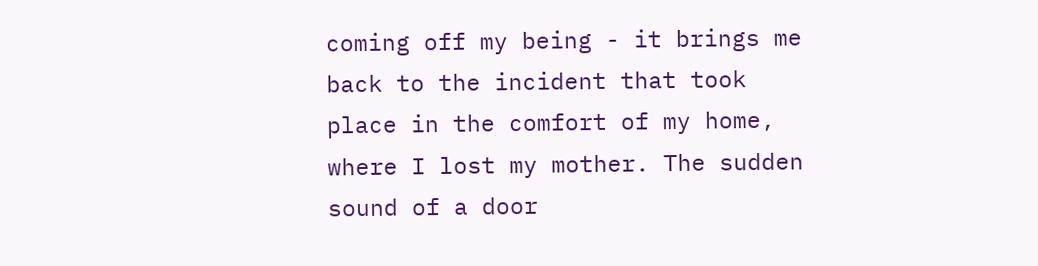coming off my being - it brings me back to the incident that took place in the comfort of my home, where I lost my mother. The sudden sound of a door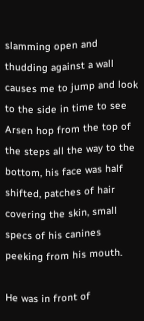slamming open and thudding against a wall causes me to jump and look to the side in time to see Arsen hop from the top of the steps all the way to the bottom, his face was half shifted, patches of hair covering the skin, small specs of his canines peeking from his mouth.

He was in front of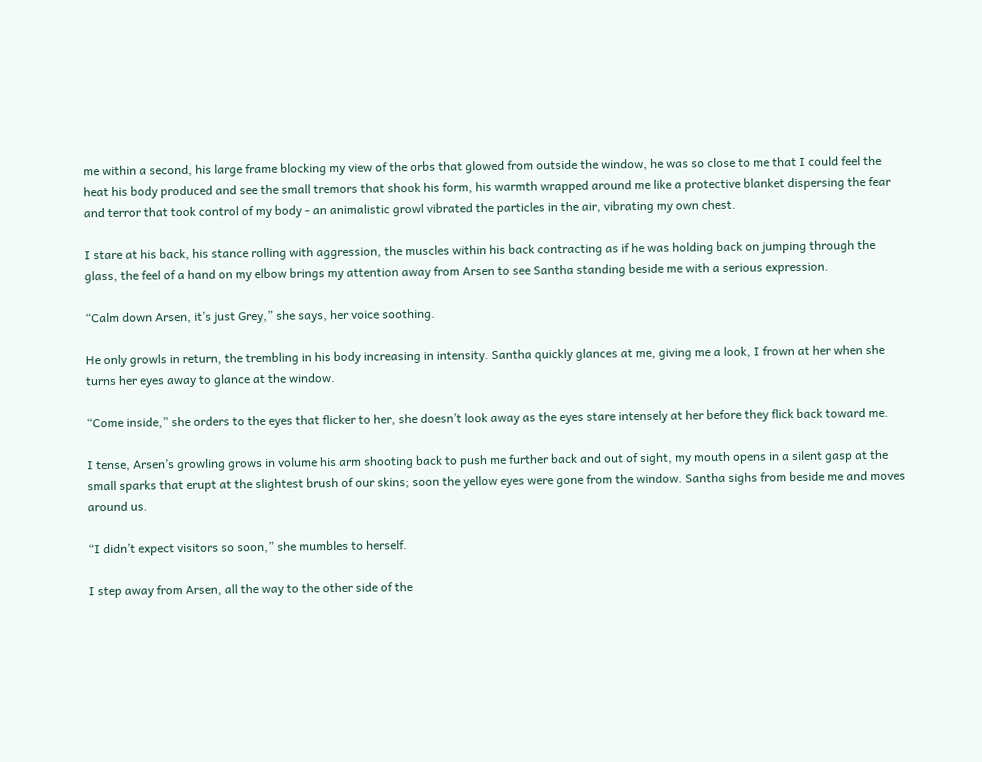me within a second, his large frame blocking my view of the orbs that glowed from outside the window, he was so close to me that I could feel the heat his body produced and see the small tremors that shook his form, his warmth wrapped around me like a protective blanket dispersing the fear and terror that took control of my body - an animalistic growl vibrated the particles in the air, vibrating my own chest.

I stare at his back, his stance rolling with aggression, the muscles within his back contracting as if he was holding back on jumping through the glass, the feel of a hand on my elbow brings my attention away from Arsen to see Santha standing beside me with a serious expression.

“Calm down Arsen, it’s just Grey,” she says, her voice soothing.

He only growls in return, the trembling in his body increasing in intensity. Santha quickly glances at me, giving me a look, I frown at her when she turns her eyes away to glance at the window.

“Come inside,” she orders to the eyes that flicker to her, she doesn’t look away as the eyes stare intensely at her before they flick back toward me.

I tense, Arsen’s growling grows in volume his arm shooting back to push me further back and out of sight, my mouth opens in a silent gasp at the small sparks that erupt at the slightest brush of our skins; soon the yellow eyes were gone from the window. Santha sighs from beside me and moves around us.

“I didn’t expect visitors so soon,” she mumbles to herself.

I step away from Arsen, all the way to the other side of the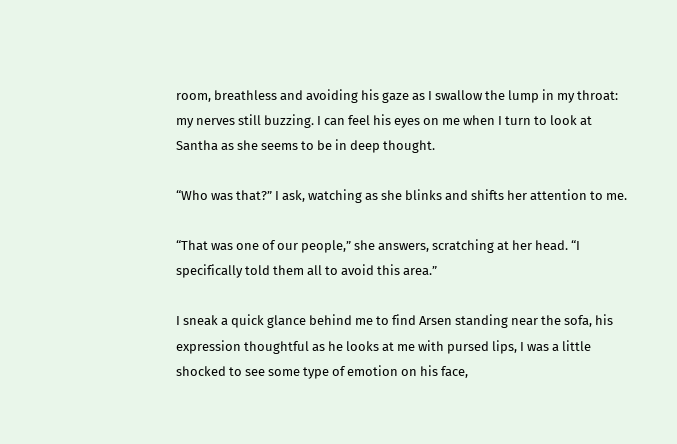room, breathless and avoiding his gaze as I swallow the lump in my throat: my nerves still buzzing. I can feel his eyes on me when I turn to look at Santha as she seems to be in deep thought.

“Who was that?” I ask, watching as she blinks and shifts her attention to me.

“That was one of our people,” she answers, scratching at her head. “I specifically told them all to avoid this area.”

I sneak a quick glance behind me to find Arsen standing near the sofa, his expression thoughtful as he looks at me with pursed lips, I was a little shocked to see some type of emotion on his face,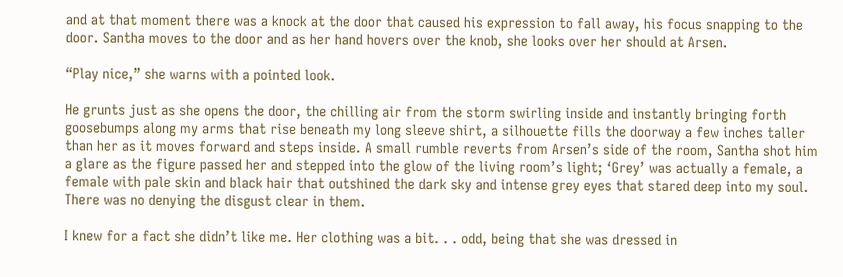and at that moment there was a knock at the door that caused his expression to fall away, his focus snapping to the door. Santha moves to the door and as her hand hovers over the knob, she looks over her should at Arsen.

“Play nice,” she warns with a pointed look.

He grunts just as she opens the door, the chilling air from the storm swirling inside and instantly bringing forth goosebumps along my arms that rise beneath my long sleeve shirt, a silhouette fills the doorway a few inches taller than her as it moves forward and steps inside. A small rumble reverts from Arsen’s side of the room, Santha shot him a glare as the figure passed her and stepped into the glow of the living room’s light; ‘Grey’ was actually a female, a female with pale skin and black hair that outshined the dark sky and intense grey eyes that stared deep into my soul. There was no denying the disgust clear in them.

I knew for a fact she didn’t like me. Her clothing was a bit. . . odd, being that she was dressed in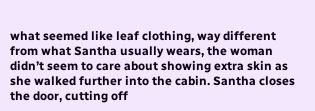what seemed like leaf clothing, way different from what Santha usually wears, the woman didn’t seem to care about showing extra skin as she walked further into the cabin. Santha closes the door, cutting off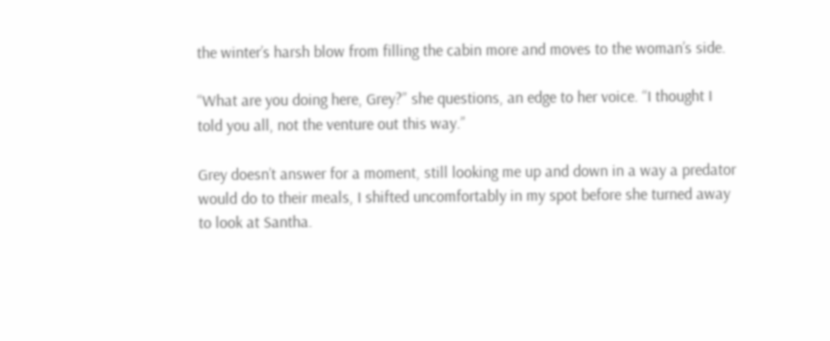the winter’s harsh blow from filling the cabin more and moves to the woman’s side.

“What are you doing here, Grey?” she questions, an edge to her voice. “I thought I told you all, not the venture out this way.”

Grey doesn’t answer for a moment, still looking me up and down in a way a predator would do to their meals, I shifted uncomfortably in my spot before she turned away to look at Santha.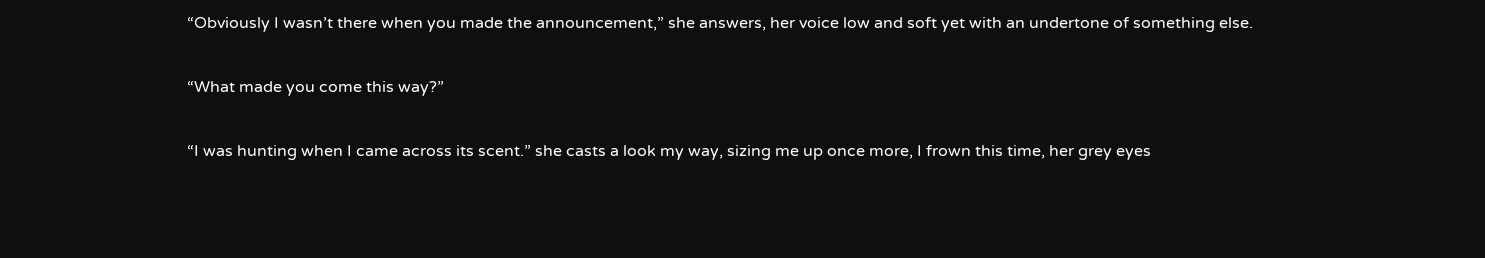“Obviously I wasn’t there when you made the announcement,” she answers, her voice low and soft yet with an undertone of something else.

“What made you come this way?”

“I was hunting when I came across its scent.” she casts a look my way, sizing me up once more, I frown this time, her grey eyes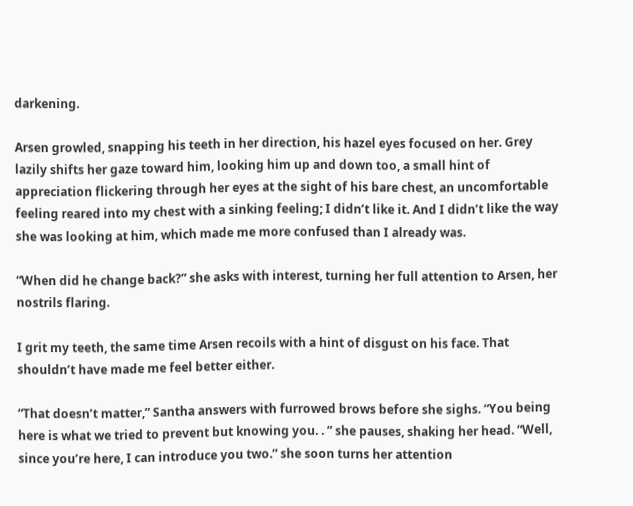darkening.

Arsen growled, snapping his teeth in her direction, his hazel eyes focused on her. Grey lazily shifts her gaze toward him, looking him up and down too, a small hint of appreciation flickering through her eyes at the sight of his bare chest, an uncomfortable feeling reared into my chest with a sinking feeling; I didn’t like it. And I didn’t like the way she was looking at him, which made me more confused than I already was.

“When did he change back?” she asks with interest, turning her full attention to Arsen, her nostrils flaring.

I grit my teeth, the same time Arsen recoils with a hint of disgust on his face. That shouldn’t have made me feel better either.

“That doesn’t matter,” Santha answers with furrowed brows before she sighs. “You being here is what we tried to prevent but knowing you. . ” she pauses, shaking her head. “Well, since you’re here, I can introduce you two.” she soon turns her attention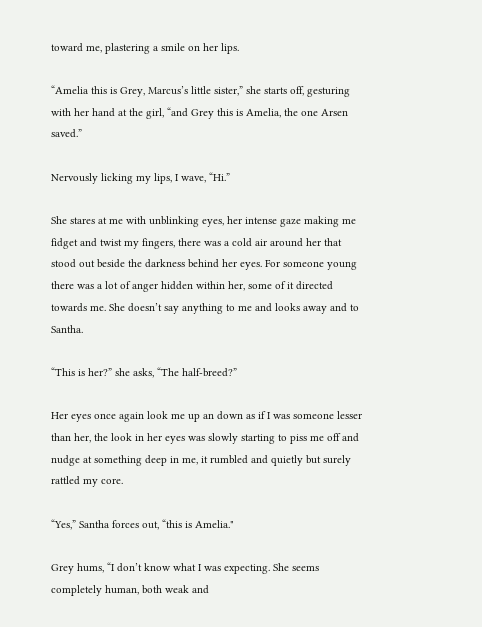toward me, plastering a smile on her lips.

“Amelia this is Grey, Marcus’s little sister,” she starts off, gesturing with her hand at the girl, “and Grey this is Amelia, the one Arsen saved.”

Nervously licking my lips, I wave, “Hi.”

She stares at me with unblinking eyes, her intense gaze making me fidget and twist my fingers, there was a cold air around her that stood out beside the darkness behind her eyes. For someone young there was a lot of anger hidden within her, some of it directed towards me. She doesn’t say anything to me and looks away and to Santha.

“This is her?” she asks, “The half-breed?”

Her eyes once again look me up an down as if I was someone lesser than her, the look in her eyes was slowly starting to piss me off and nudge at something deep in me, it rumbled and quietly but surely rattled my core.

“Yes,” Santha forces out, “this is Amelia."

Grey hums, “I don’t know what I was expecting. She seems completely human, both weak and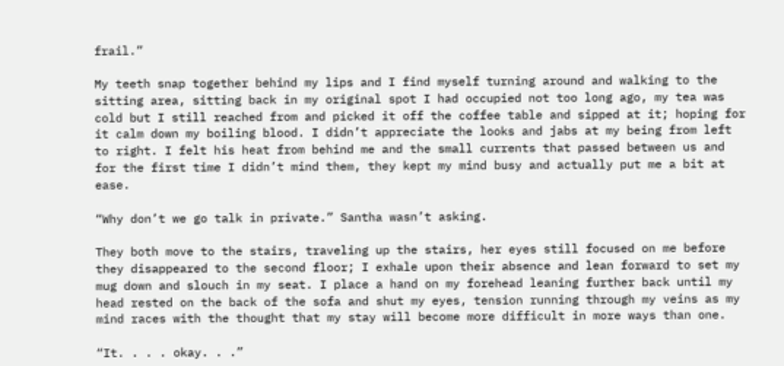frail.”

My teeth snap together behind my lips and I find myself turning around and walking to the sitting area, sitting back in my original spot I had occupied not too long ago, my tea was cold but I still reached from and picked it off the coffee table and sipped at it; hoping for it calm down my boiling blood. I didn’t appreciate the looks and jabs at my being from left to right. I felt his heat from behind me and the small currents that passed between us and for the first time I didn’t mind them, they kept my mind busy and actually put me a bit at ease.

“Why don’t we go talk in private.” Santha wasn’t asking.

They both move to the stairs, traveling up the stairs, her eyes still focused on me before they disappeared to the second floor; I exhale upon their absence and lean forward to set my mug down and slouch in my seat. I place a hand on my forehead leaning further back until my head rested on the back of the sofa and shut my eyes, tension running through my veins as my mind races with the thought that my stay will become more difficult in more ways than one.

“It. . . . okay. . .”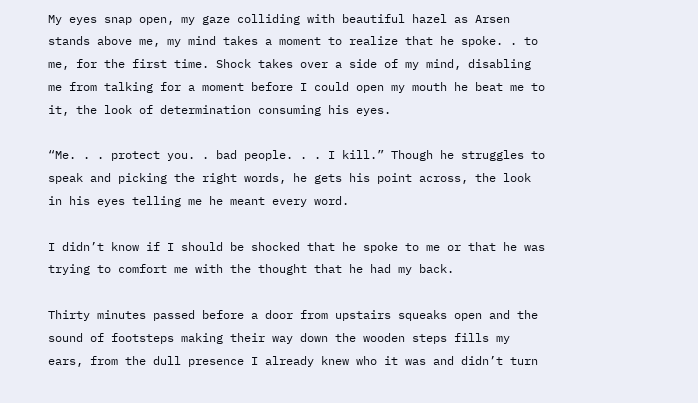My eyes snap open, my gaze colliding with beautiful hazel as Arsen stands above me, my mind takes a moment to realize that he spoke. . to me, for the first time. Shock takes over a side of my mind, disabling me from talking for a moment before I could open my mouth he beat me to it, the look of determination consuming his eyes.

“Me. . . protect you. . bad people. . . I kill.” Though he struggles to speak and picking the right words, he gets his point across, the look in his eyes telling me he meant every word.

I didn’t know if I should be shocked that he spoke to me or that he was trying to comfort me with the thought that he had my back.

Thirty minutes passed before a door from upstairs squeaks open and the sound of footsteps making their way down the wooden steps fills my ears, from the dull presence I already knew who it was and didn’t turn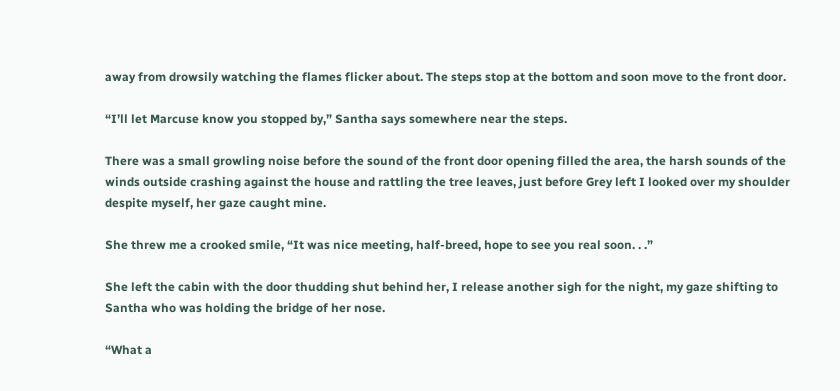away from drowsily watching the flames flicker about. The steps stop at the bottom and soon move to the front door.

“I’ll let Marcuse know you stopped by,” Santha says somewhere near the steps.

There was a small growling noise before the sound of the front door opening filled the area, the harsh sounds of the winds outside crashing against the house and rattling the tree leaves, just before Grey left I looked over my shoulder despite myself, her gaze caught mine.

She threw me a crooked smile, “It was nice meeting, half-breed, hope to see you real soon. . .”

She left the cabin with the door thudding shut behind her, I release another sigh for the night, my gaze shifting to Santha who was holding the bridge of her nose.

“What a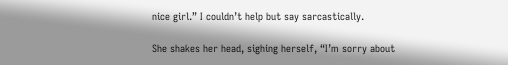nice girl.” I couldn’t help but say sarcastically.

She shakes her head, sighing herself, “I’m sorry about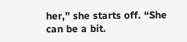her,” she starts off. “She can be a bit.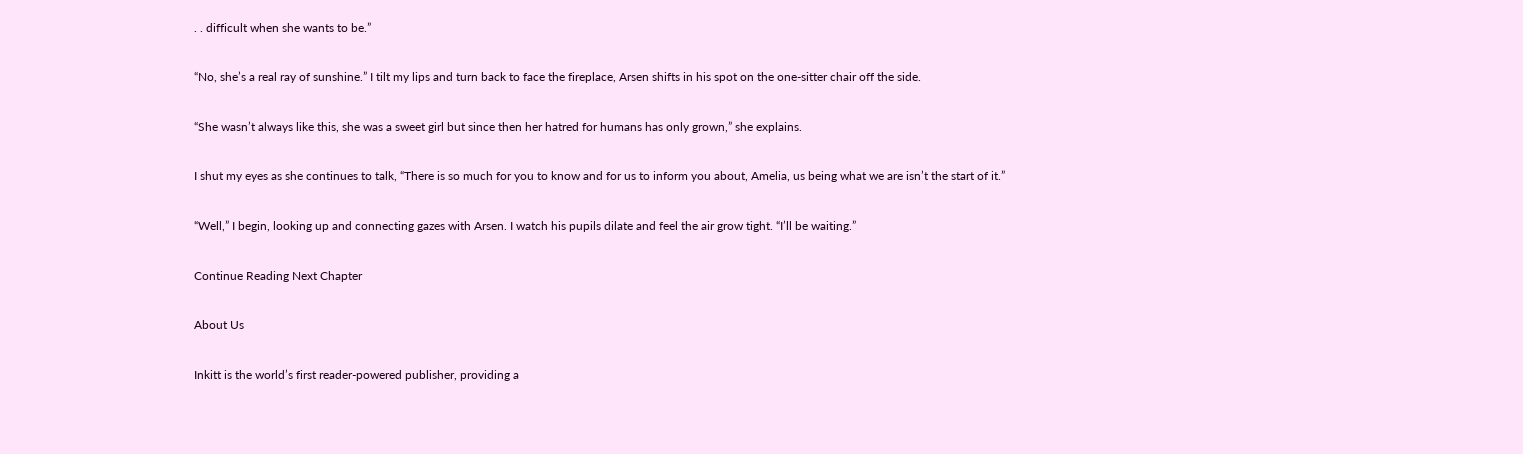. . difficult when she wants to be.”

“No, she’s a real ray of sunshine.” I tilt my lips and turn back to face the fireplace, Arsen shifts in his spot on the one-sitter chair off the side.

“She wasn’t always like this, she was a sweet girl but since then her hatred for humans has only grown,” she explains.

I shut my eyes as she continues to talk, “There is so much for you to know and for us to inform you about, Amelia, us being what we are isn’t the start of it.”

“Well,” I begin, looking up and connecting gazes with Arsen. I watch his pupils dilate and feel the air grow tight. “I’ll be waiting.”

Continue Reading Next Chapter

About Us

Inkitt is the world’s first reader-powered publisher, providing a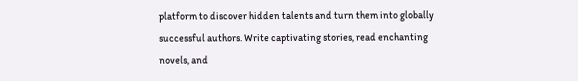platform to discover hidden talents and turn them into globally successful authors. Write captivating stories, read enchanting novels, and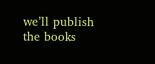we’ll publish the books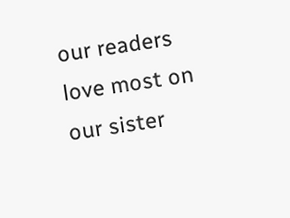our readers love most on our sister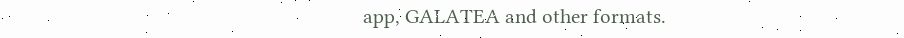app, GALATEA and other formats.